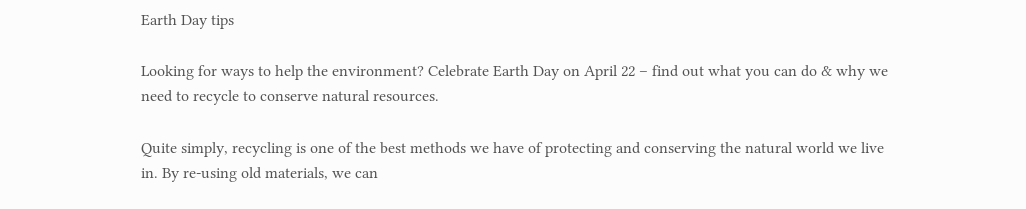Earth Day tips

Looking for ways to help the environment? Celebrate Earth Day on April 22 – find out what you can do & why we need to recycle to conserve natural resources.

Quite simply, recycling is one of the best methods we have of protecting and conserving the natural world we live in. By re-using old materials, we can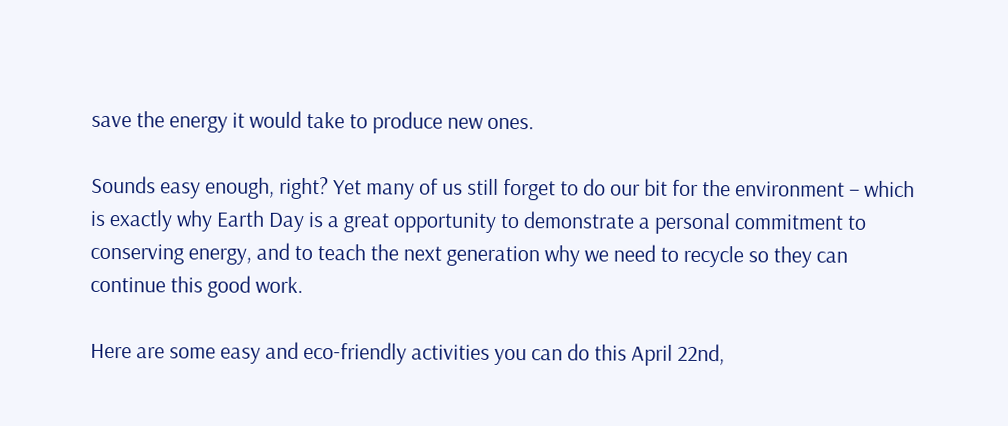save the energy it would take to produce new ones.

Sounds easy enough, right? Yet many of us still forget to do our bit for the environment – which is exactly why Earth Day is a great opportunity to demonstrate a personal commitment to conserving energy, and to teach the next generation why we need to recycle so they can continue this good work.

Here are some easy and eco-friendly activities you can do this April 22nd,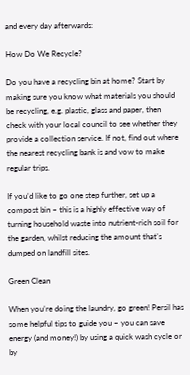and every day afterwards:

How Do We Recycle?

Do you have a recycling bin at home? Start by making sure you know what materials you should be recycling, e.g. plastic, glass and paper, then check with your local council to see whether they provide a collection service. If not, find out where the nearest recycling bank is and vow to make regular trips.

If you’d like to go one step further, set up a compost bin – this is a highly effective way of turning household waste into nutrient-rich soil for the garden, whilst reducing the amount that’s dumped on landfill sites.

Green Clean

When you’re doing the laundry, go green! Persil has some helpful tips to guide you – you can save energy (and money!) by using a quick wash cycle or by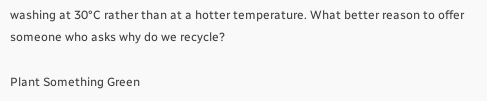washing at 30°C rather than at a hotter temperature. What better reason to offer someone who asks why do we recycle?

Plant Something Green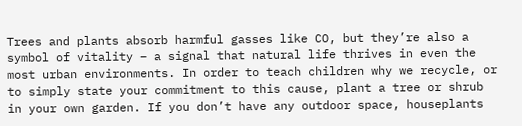Trees and plants absorb harmful gasses like CO, but they’re also a symbol of vitality – a signal that natural life thrives in even the most urban environments. In order to teach children why we recycle, or to simply state your commitment to this cause, plant a tree or shrub in your own garden. If you don’t have any outdoor space, houseplants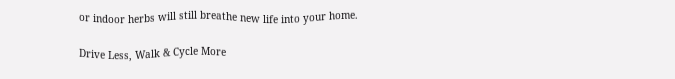or indoor herbs will still breathe new life into your home.

Drive Less, Walk & Cycle More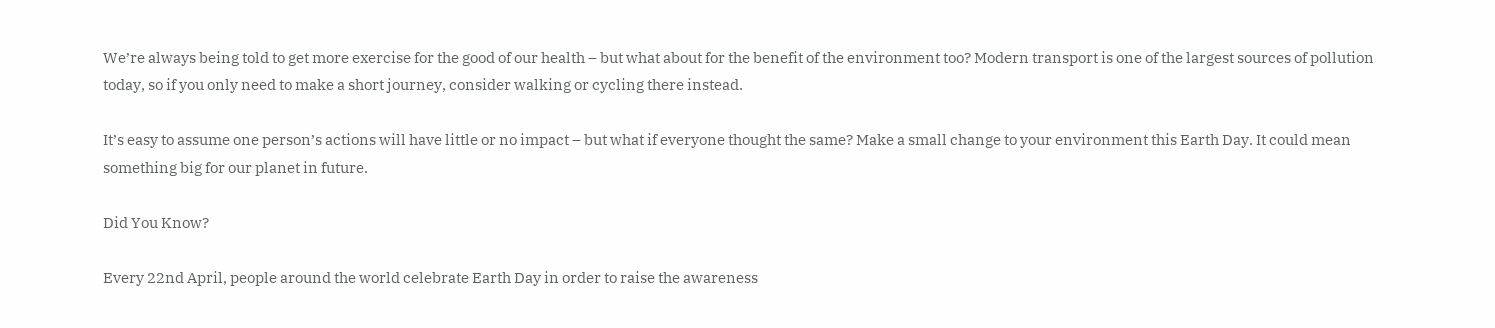We’re always being told to get more exercise for the good of our health – but what about for the benefit of the environment too? Modern transport is one of the largest sources of pollution today, so if you only need to make a short journey, consider walking or cycling there instead.

It’s easy to assume one person’s actions will have little or no impact – but what if everyone thought the same? Make a small change to your environment this Earth Day. It could mean something big for our planet in future.

Did You Know?

Every 22nd April, people around the world celebrate Earth Day in order to raise the awareness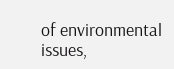of environmental issues,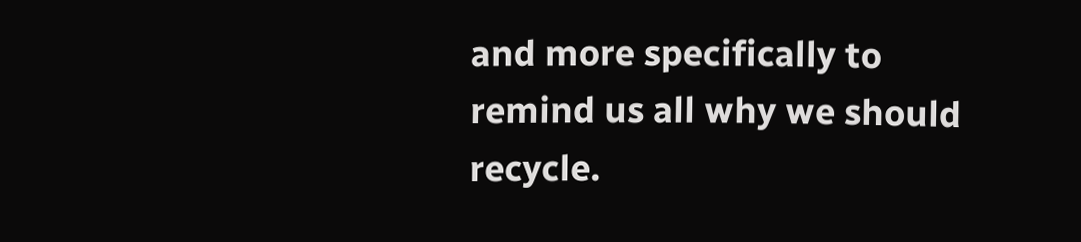and more specifically to remind us all why we should recycle.